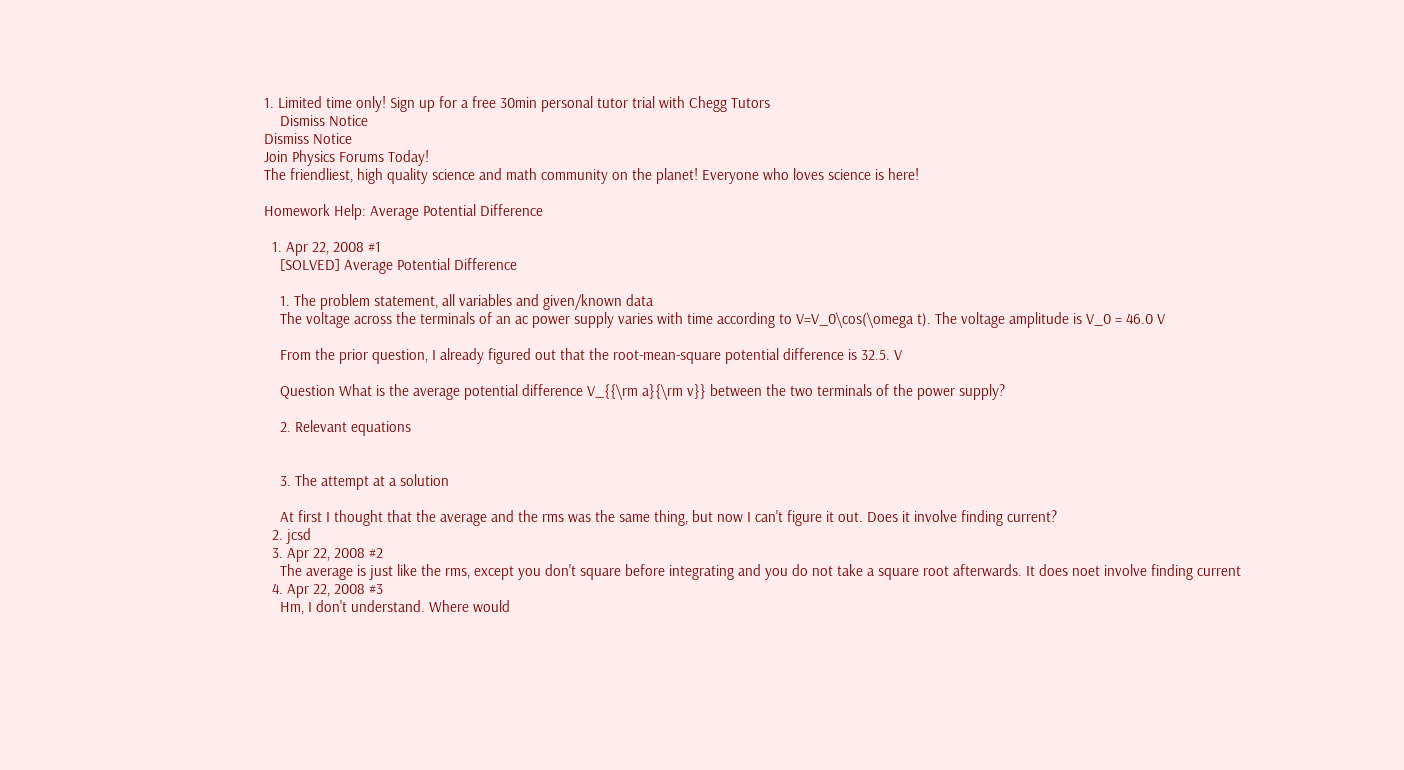1. Limited time only! Sign up for a free 30min personal tutor trial with Chegg Tutors
    Dismiss Notice
Dismiss Notice
Join Physics Forums Today!
The friendliest, high quality science and math community on the planet! Everyone who loves science is here!

Homework Help: Average Potential Difference

  1. Apr 22, 2008 #1
    [SOLVED] Average Potential Difference

    1. The problem statement, all variables and given/known data
    The voltage across the terminals of an ac power supply varies with time according to V=V_0\cos(\omega t). The voltage amplitude is V_0 = 46.0 V

    From the prior question, I already figured out that the root-mean-square potential difference is 32.5. V

    Question What is the average potential difference V_{{\rm a}{\rm v}} between the two terminals of the power supply?

    2. Relevant equations


    3. The attempt at a solution

    At first I thought that the average and the rms was the same thing, but now I can't figure it out. Does it involve finding current?
  2. jcsd
  3. Apr 22, 2008 #2
    The average is just like the rms, except you don't square before integrating and you do not take a square root afterwards. It does noet involve finding current
  4. Apr 22, 2008 #3
    Hm, I don't understand. Where would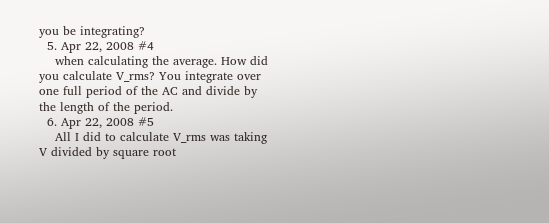you be integrating?
  5. Apr 22, 2008 #4
    when calculating the average. How did you calculate V_rms? You integrate over one full period of the AC and divide by the length of the period.
  6. Apr 22, 2008 #5
    All I did to calculate V_rms was taking V divided by square root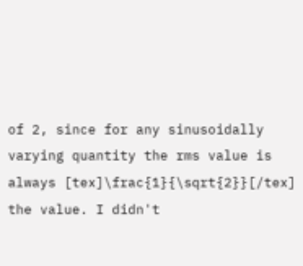of 2, since for any sinusoidally varying quantity the rms value is always [tex]\frac{1}{\sqrt{2}}[/tex] the value. I didn't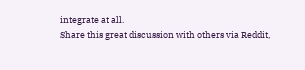integrate at all.
Share this great discussion with others via Reddit,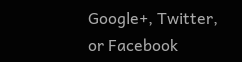Google+, Twitter, or Facebook